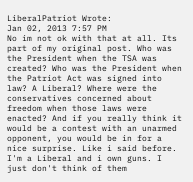LiberalPatriot Wrote:
Jan 02, 2013 7:57 PM
No im not ok with that at all. Its part of my original post. Who was the President when the TSA was created? Who was the President when the Patriot Act was signed into law? A Liberal? Where were the conservatives concerned about freedom when those laws were enacted? And if you really think it would be a contest with an unarmed opponent, you would be in for a nice surprise. Like i said before. I'm a Liberal and i own guns. I just don't think of them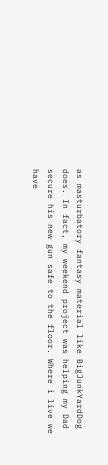as masturbatory fantasy material like BigJunkYardDog does. In fact, my weekend project was helping my Dad secure his new gun safe to the floor. Where i live we have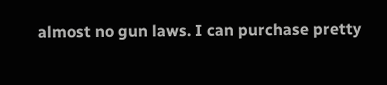almost no gun laws. I can purchase pretty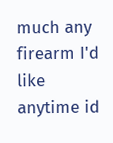much any firearm I'd like anytime id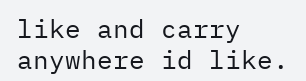like and carry anywhere id like.